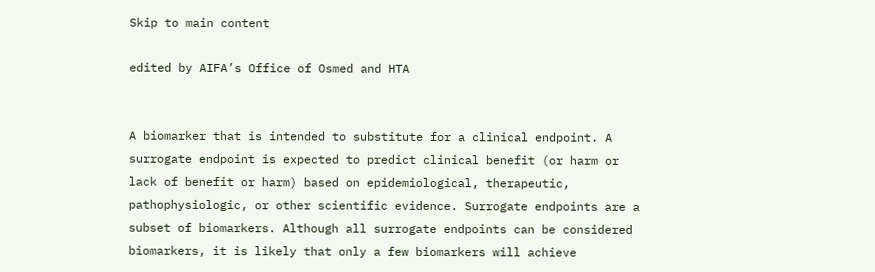Skip to main content

edited by AIFA’s Office of Osmed and HTA


A biomarker that is intended to substitute for a clinical endpoint. A surrogate endpoint is expected to predict clinical benefit (or harm or lack of benefit or harm) based on epidemiological, therapeutic, pathophysiologic, or other scientific evidence. Surrogate endpoints are a subset of biomarkers. Although all surrogate endpoints can be considered biomarkers, it is likely that only a few biomarkers will achieve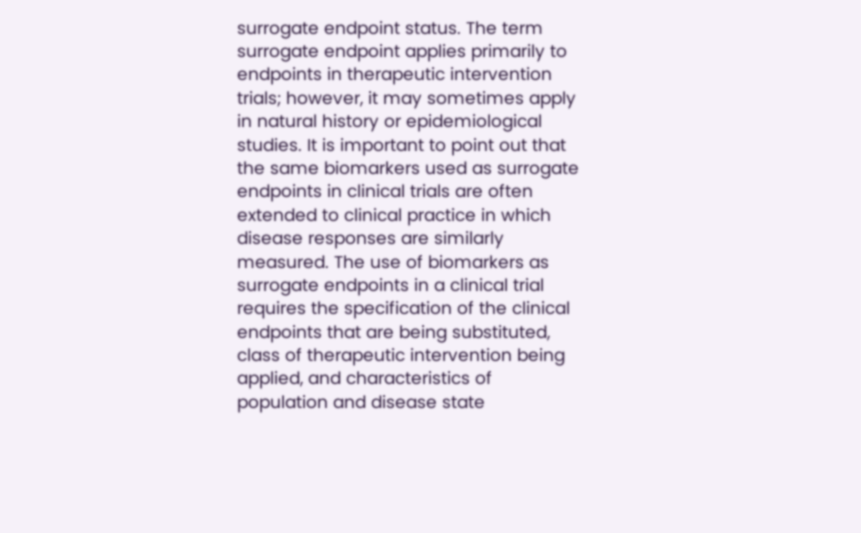surrogate endpoint status. The term surrogate endpoint applies primarily to endpoints in therapeutic intervention trials; however, it may sometimes apply in natural history or epidemiological studies. It is important to point out that the same biomarkers used as surrogate endpoints in clinical trials are often extended to clinical practice in which disease responses are similarly measured. The use of biomarkers as surrogate endpoints in a clinical trial requires the specification of the clinical endpoints that are being substituted, class of therapeutic intervention being applied, and characteristics of population and disease state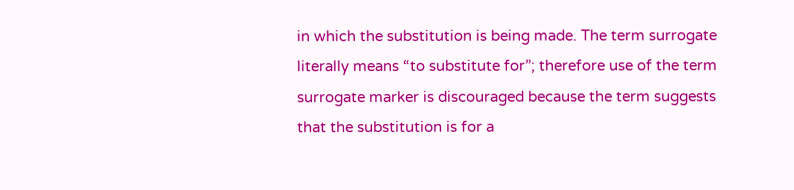in which the substitution is being made. The term surrogate literally means “to substitute for”; therefore use of the term surrogate marker is discouraged because the term suggests that the substitution is for a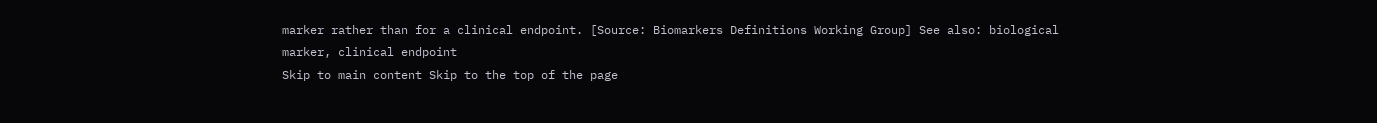marker rather than for a clinical endpoint. [Source: Biomarkers Definitions Working Group] See also: biological marker, clinical endpoint
Skip to main content Skip to the top of the page